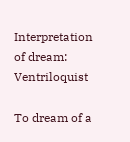Interpretation of dream: Ventriloquist

To dream of a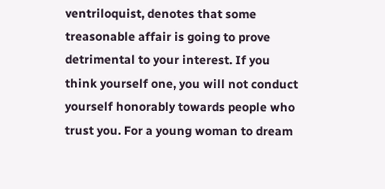ventriloquist, denotes that some treasonable affair is going to prove detrimental to your interest. If you think yourself one, you will not conduct yourself honorably towards people who trust you. For a young woman to dream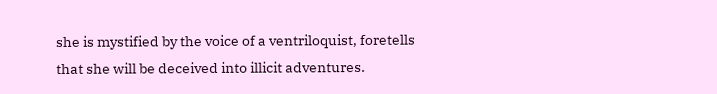she is mystified by the voice of a ventriloquist, foretells that she will be deceived into illicit adventures.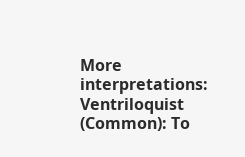More interpretations:
Ventriloquist (Common): To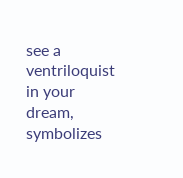see a ventriloquist in your dream, symbolizes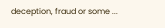deception, fraud or some ...